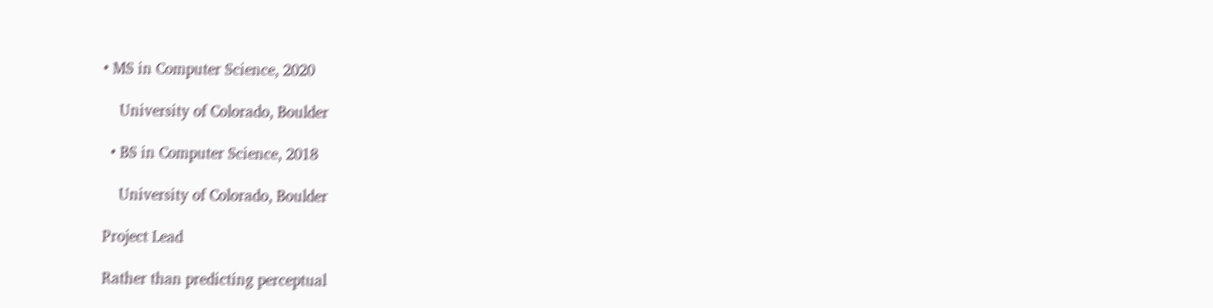• MS in Computer Science, 2020

    University of Colorado, Boulder

  • BS in Computer Science, 2018

    University of Colorado, Boulder

Project Lead

Rather than predicting perceptual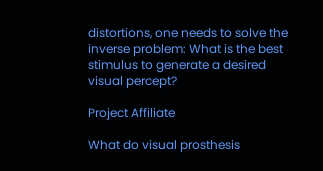distortions, one needs to solve the inverse problem: What is the best stimulus to generate a desired visual percept?

Project Affiliate

What do visual prosthesis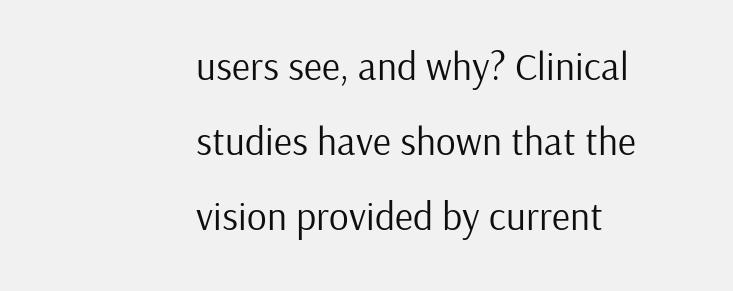users see, and why? Clinical studies have shown that the vision provided by current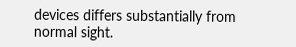devices differs substantially from normal sight.